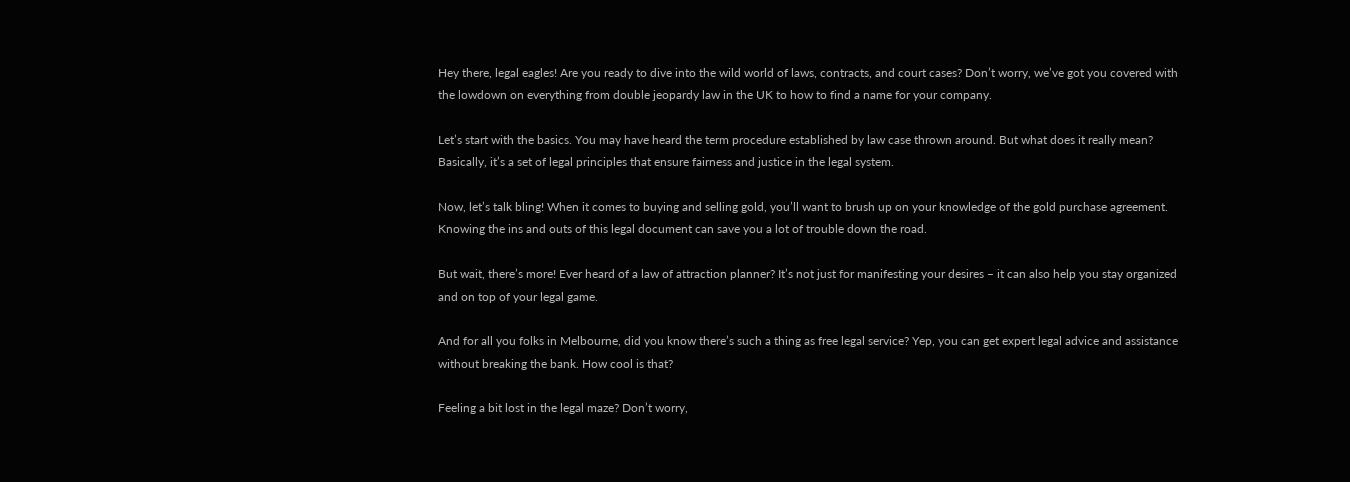Hey there, legal eagles! Are you ready to dive into the wild world of laws, contracts, and court cases? Don’t worry, we’ve got you covered with the lowdown on everything from double jeopardy law in the UK to how to find a name for your company.

Let’s start with the basics. You may have heard the term procedure established by law case thrown around. But what does it really mean? Basically, it’s a set of legal principles that ensure fairness and justice in the legal system.

Now, let’s talk bling! When it comes to buying and selling gold, you’ll want to brush up on your knowledge of the gold purchase agreement. Knowing the ins and outs of this legal document can save you a lot of trouble down the road.

But wait, there’s more! Ever heard of a law of attraction planner? It’s not just for manifesting your desires – it can also help you stay organized and on top of your legal game.

And for all you folks in Melbourne, did you know there’s such a thing as free legal service? Yep, you can get expert legal advice and assistance without breaking the bank. How cool is that?

Feeling a bit lost in the legal maze? Don’t worry,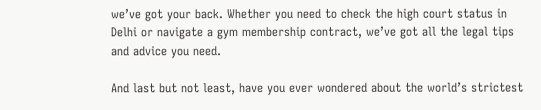we’ve got your back. Whether you need to check the high court status in Delhi or navigate a gym membership contract, we’ve got all the legal tips and advice you need.

And last but not least, have you ever wondered about the world’s strictest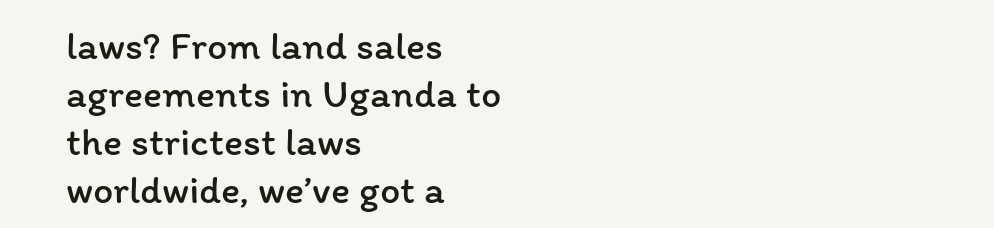laws? From land sales agreements in Uganda to the strictest laws worldwide, we’ve got a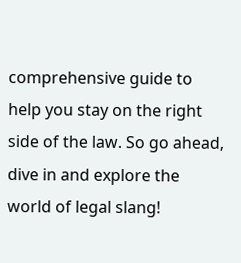comprehensive guide to help you stay on the right side of the law. So go ahead, dive in and explore the world of legal slang!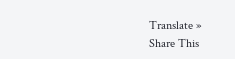Translate »
Share This